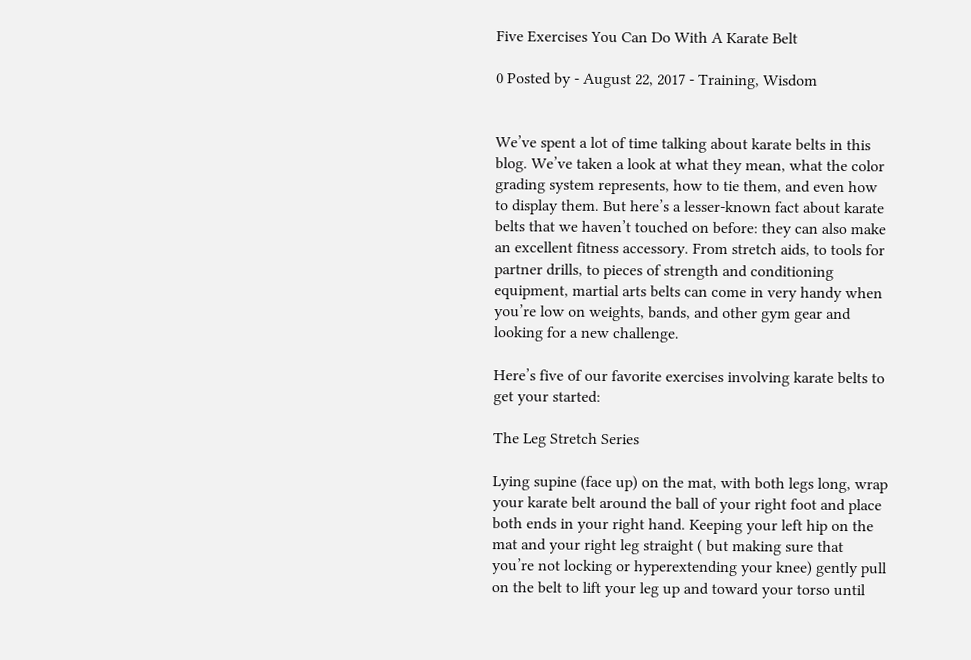Five Exercises You Can Do With A Karate Belt

0 Posted by - August 22, 2017 - Training, Wisdom


We’ve spent a lot of time talking about karate belts in this blog. We’ve taken a look at what they mean, what the color grading system represents, how to tie them, and even how to display them. But here’s a lesser-known fact about karate belts that we haven’t touched on before: they can also make an excellent fitness accessory. From stretch aids, to tools for partner drills, to pieces of strength and conditioning equipment, martial arts belts can come in very handy when you’re low on weights, bands, and other gym gear and looking for a new challenge.

Here’s five of our favorite exercises involving karate belts to get your started:

The Leg Stretch Series

Lying supine (face up) on the mat, with both legs long, wrap your karate belt around the ball of your right foot and place both ends in your right hand. Keeping your left hip on the mat and your right leg straight ( but making sure that you’re not locking or hyperextending your knee) gently pull on the belt to lift your leg up and toward your torso until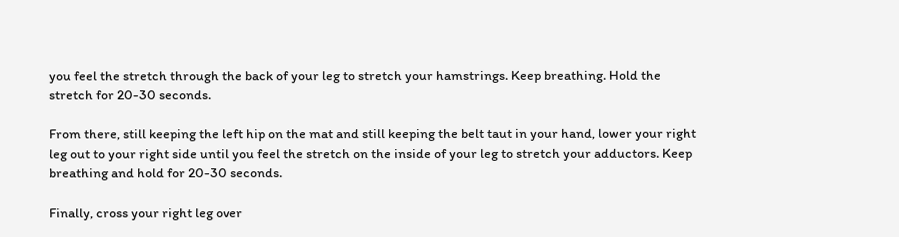you feel the stretch through the back of your leg to stretch your hamstrings. Keep breathing. Hold the stretch for 20-30 seconds.

From there, still keeping the left hip on the mat and still keeping the belt taut in your hand, lower your right leg out to your right side until you feel the stretch on the inside of your leg to stretch your adductors. Keep breathing and hold for 20-30 seconds.

Finally, cross your right leg over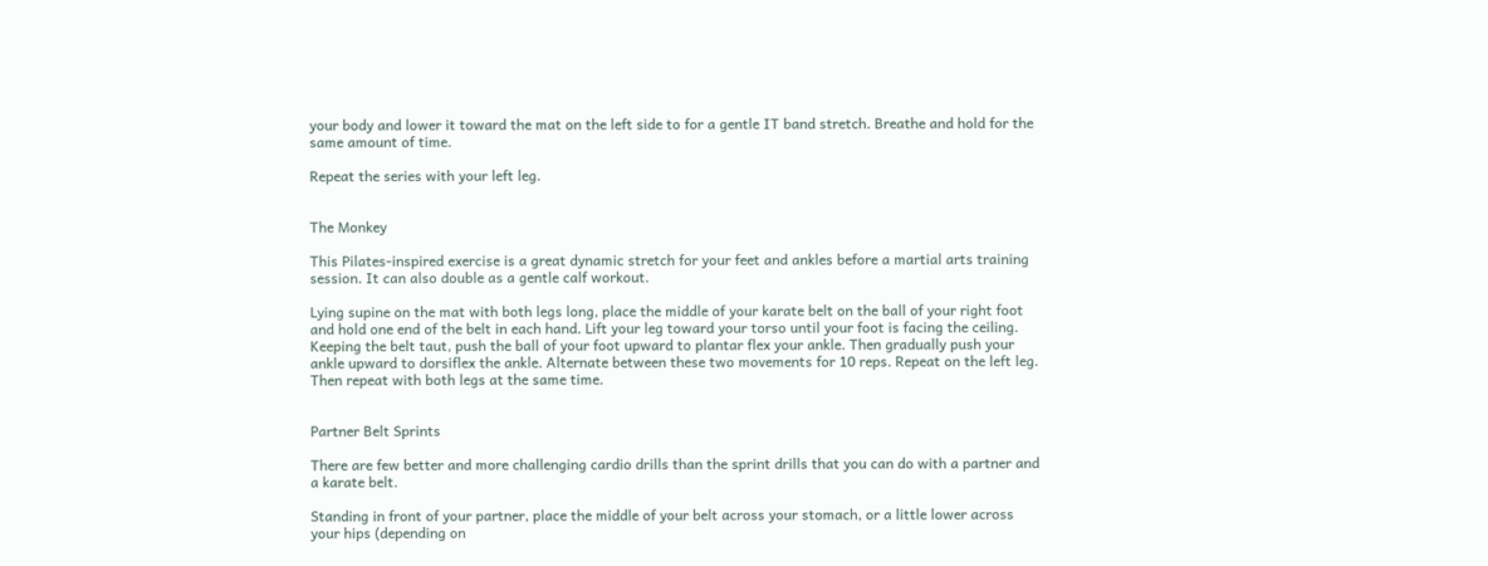your body and lower it toward the mat on the left side to for a gentle IT band stretch. Breathe and hold for the same amount of time.

Repeat the series with your left leg.


The Monkey

This Pilates-inspired exercise is a great dynamic stretch for your feet and ankles before a martial arts training session. It can also double as a gentle calf workout.

Lying supine on the mat with both legs long, place the middle of your karate belt on the ball of your right foot and hold one end of the belt in each hand. Lift your leg toward your torso until your foot is facing the ceiling. Keeping the belt taut, push the ball of your foot upward to plantar flex your ankle. Then gradually push your ankle upward to dorsiflex the ankle. Alternate between these two movements for 10 reps. Repeat on the left leg. Then repeat with both legs at the same time.


Partner Belt Sprints

There are few better and more challenging cardio drills than the sprint drills that you can do with a partner and a karate belt.

Standing in front of your partner, place the middle of your belt across your stomach, or a little lower across your hips (depending on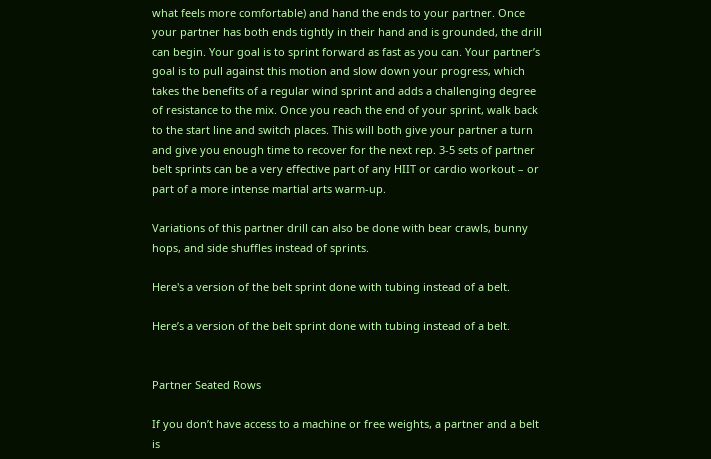what feels more comfortable) and hand the ends to your partner. Once your partner has both ends tightly in their hand and is grounded, the drill can begin. Your goal is to sprint forward as fast as you can. Your partner’s goal is to pull against this motion and slow down your progress, which takes the benefits of a regular wind sprint and adds a challenging degree of resistance to the mix. Once you reach the end of your sprint, walk back to the start line and switch places. This will both give your partner a turn and give you enough time to recover for the next rep. 3-5 sets of partner belt sprints can be a very effective part of any HIIT or cardio workout – or part of a more intense martial arts warm-up.

Variations of this partner drill can also be done with bear crawls, bunny hops, and side shuffles instead of sprints.

Here's a version of the belt sprint done with tubing instead of a belt.

Here’s a version of the belt sprint done with tubing instead of a belt.


Partner Seated Rows

If you don’t have access to a machine or free weights, a partner and a belt is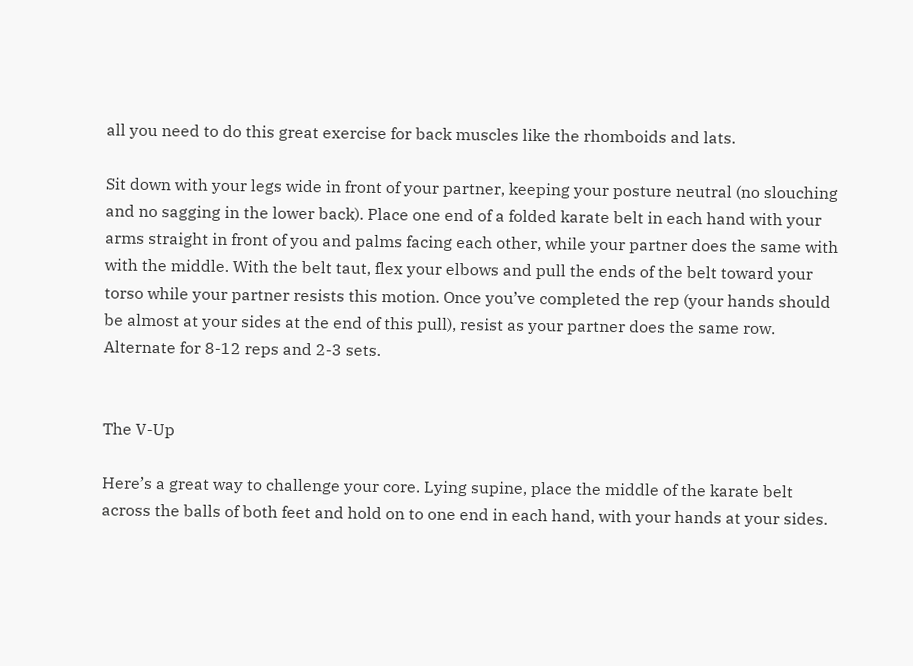all you need to do this great exercise for back muscles like the rhomboids and lats.

Sit down with your legs wide in front of your partner, keeping your posture neutral (no slouching and no sagging in the lower back). Place one end of a folded karate belt in each hand with your arms straight in front of you and palms facing each other, while your partner does the same with with the middle. With the belt taut, flex your elbows and pull the ends of the belt toward your torso while your partner resists this motion. Once you’ve completed the rep (your hands should be almost at your sides at the end of this pull), resist as your partner does the same row. Alternate for 8-12 reps and 2-3 sets.


The V-Up

Here’s a great way to challenge your core. Lying supine, place the middle of the karate belt across the balls of both feet and hold on to one end in each hand, with your hands at your sides.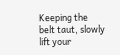Keeping the belt taut, slowly lift your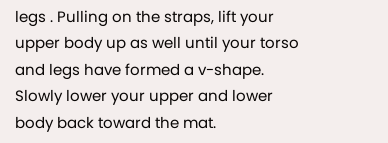legs . Pulling on the straps, lift your upper body up as well until your torso and legs have formed a v-shape. Slowly lower your upper and lower body back toward the mat.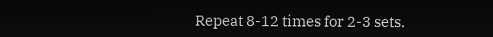Repeat 8-12 times for 2-3 sets.